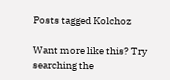Posts tagged Kolchoz

Want more like this? Try searching the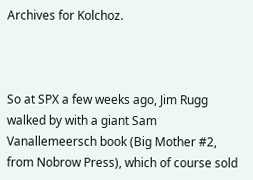Archives for Kolchoz.



So at SPX a few weeks ago, Jim Rugg walked by with a giant Sam Vanallemeersch book (Big Mother #2, from Nobrow Press), which of course sold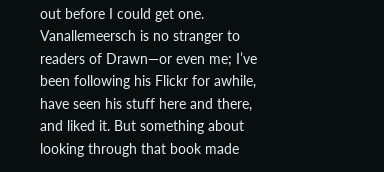out before I could get one. Vanallemeersch is no stranger to readers of Drawn—or even me; I’ve been following his Flickr for awhile, have seen his stuff here and there, and liked it. But something about looking through that book made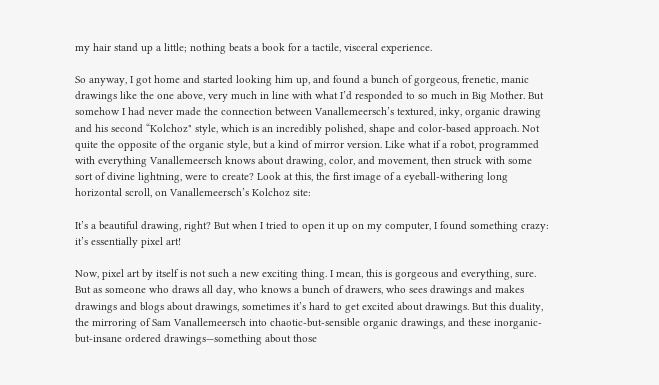my hair stand up a little; nothing beats a book for a tactile, visceral experience.

So anyway, I got home and started looking him up, and found a bunch of gorgeous, frenetic, manic drawings like the one above, very much in line with what I’d responded to so much in Big Mother. But somehow I had never made the connection between Vanallemeersch’s textured, inky, organic drawing and his second “Kolchoz" style, which is an incredibly polished, shape and color-based approach. Not quite the opposite of the organic style, but a kind of mirror version. Like what if a robot, programmed with everything Vanallemeersch knows about drawing, color, and movement, then struck with some sort of divine lightning, were to create? Look at this, the first image of a eyeball-withering long horizontal scroll, on Vanallemeersch’s Kolchoz site:

It’s a beautiful drawing, right? But when I tried to open it up on my computer, I found something crazy: it’s essentially pixel art!

Now, pixel art by itself is not such a new exciting thing. I mean, this is gorgeous and everything, sure. But as someone who draws all day, who knows a bunch of drawers, who sees drawings and makes drawings and blogs about drawings, sometimes it’s hard to get excited about drawings. But this duality, the mirroring of Sam Vanallemeersch into chaotic-but-sensible organic drawings, and these inorganic-but-insane ordered drawings—something about those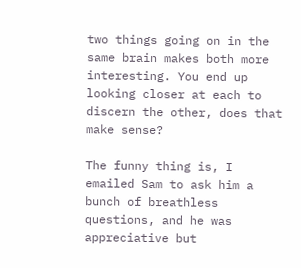two things going on in the same brain makes both more interesting. You end up looking closer at each to discern the other, does that make sense?

The funny thing is, I emailed Sam to ask him a bunch of breathless questions, and he was appreciative but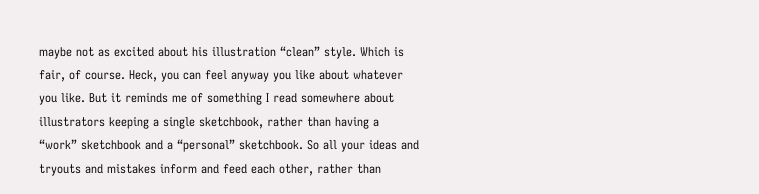maybe not as excited about his illustration “clean” style. Which is fair, of course. Heck, you can feel anyway you like about whatever you like. But it reminds me of something I read somewhere about illustrators keeping a single sketchbook, rather than having a “work” sketchbook and a “personal” sketchbook. So all your ideas and tryouts and mistakes inform and feed each other, rather than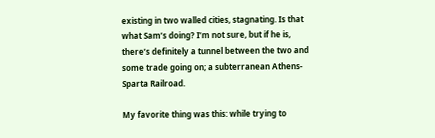existing in two walled cities, stagnating. Is that what Sam’s doing? I’m not sure, but if he is, there’s definitely a tunnel between the two and some trade going on; a subterranean Athens-Sparta Railroad.

My favorite thing was this: while trying to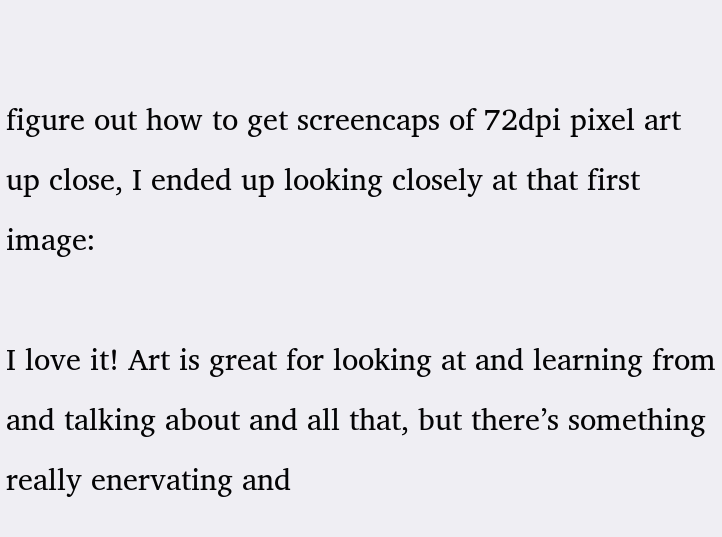figure out how to get screencaps of 72dpi pixel art up close, I ended up looking closely at that first image:

I love it! Art is great for looking at and learning from and talking about and all that, but there’s something really enervating and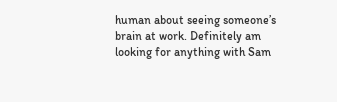human about seeing someone’s brain at work. Definitely am looking for anything with Sam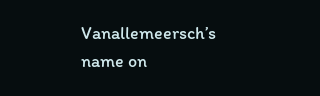Vanallemeersch’s name on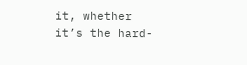it, whether it’s the hard-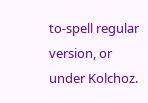to-spell regular version, or under Kolchoz.